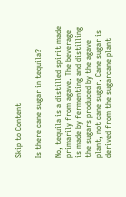Skip to Content

Is there cane sugar in tequila?

No, tequila is a distilled spirit made primarily from agave. The beverage is made by fermenting and distilling the sugars produced by the agave plant, not cane sugar. Cane sugar is derived from the sugarcane plant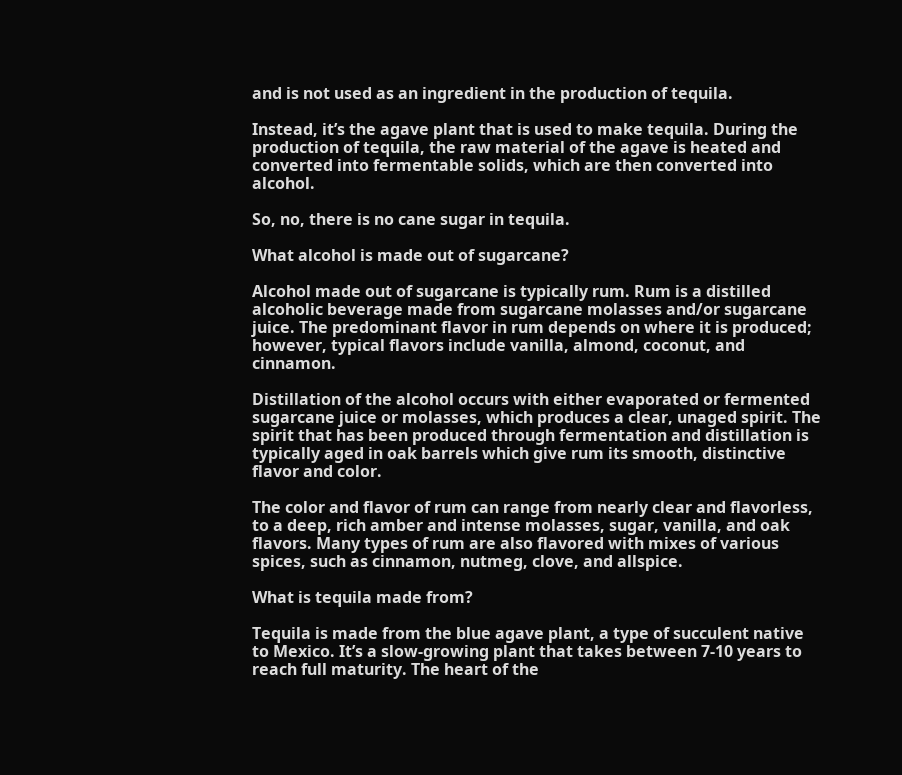and is not used as an ingredient in the production of tequila.

Instead, it’s the agave plant that is used to make tequila. During the production of tequila, the raw material of the agave is heated and converted into fermentable solids, which are then converted into alcohol.

So, no, there is no cane sugar in tequila.

What alcohol is made out of sugarcane?

Alcohol made out of sugarcane is typically rum. Rum is a distilled alcoholic beverage made from sugarcane molasses and/or sugarcane juice. The predominant flavor in rum depends on where it is produced; however, typical flavors include vanilla, almond, coconut, and cinnamon.

Distillation of the alcohol occurs with either evaporated or fermented sugarcane juice or molasses, which produces a clear, unaged spirit. The spirit that has been produced through fermentation and distillation is typically aged in oak barrels which give rum its smooth, distinctive flavor and color.

The color and flavor of rum can range from nearly clear and flavorless, to a deep, rich amber and intense molasses, sugar, vanilla, and oak flavors. Many types of rum are also flavored with mixes of various spices, such as cinnamon, nutmeg, clove, and allspice.

What is tequila made from?

Tequila is made from the blue agave plant, a type of succulent native to Mexico. It’s a slow-growing plant that takes between 7-10 years to reach full maturity. The heart of the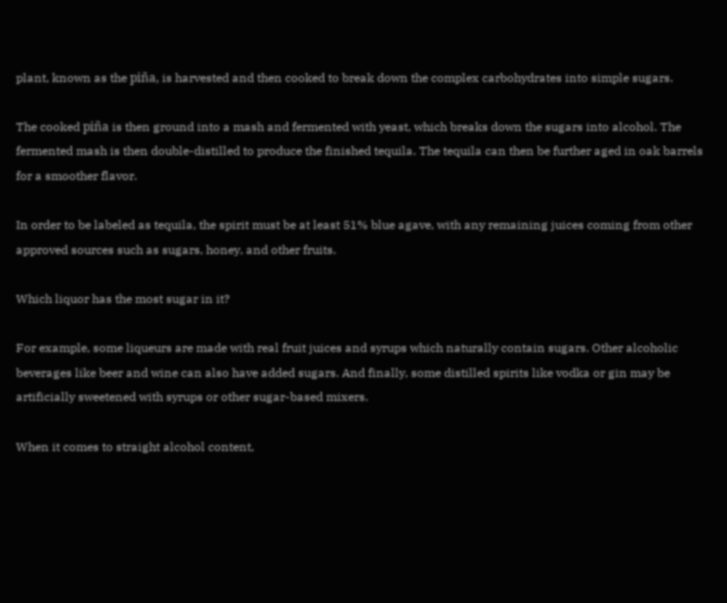plant, known as the piña, is harvested and then cooked to break down the complex carbohydrates into simple sugars.

The cooked piña is then ground into a mash and fermented with yeast, which breaks down the sugars into alcohol. The fermented mash is then double-distilled to produce the finished tequila. The tequila can then be further aged in oak barrels for a smoother flavor.

In order to be labeled as tequila, the spirit must be at least 51% blue agave, with any remaining juices coming from other approved sources such as sugars, honey, and other fruits.

Which liquor has the most sugar in it?

For example, some liqueurs are made with real fruit juices and syrups which naturally contain sugars. Other alcoholic beverages like beer and wine can also have added sugars. And finally, some distilled spirits like vodka or gin may be artificially sweetened with syrups or other sugar-based mixers.

When it comes to straight alcohol content,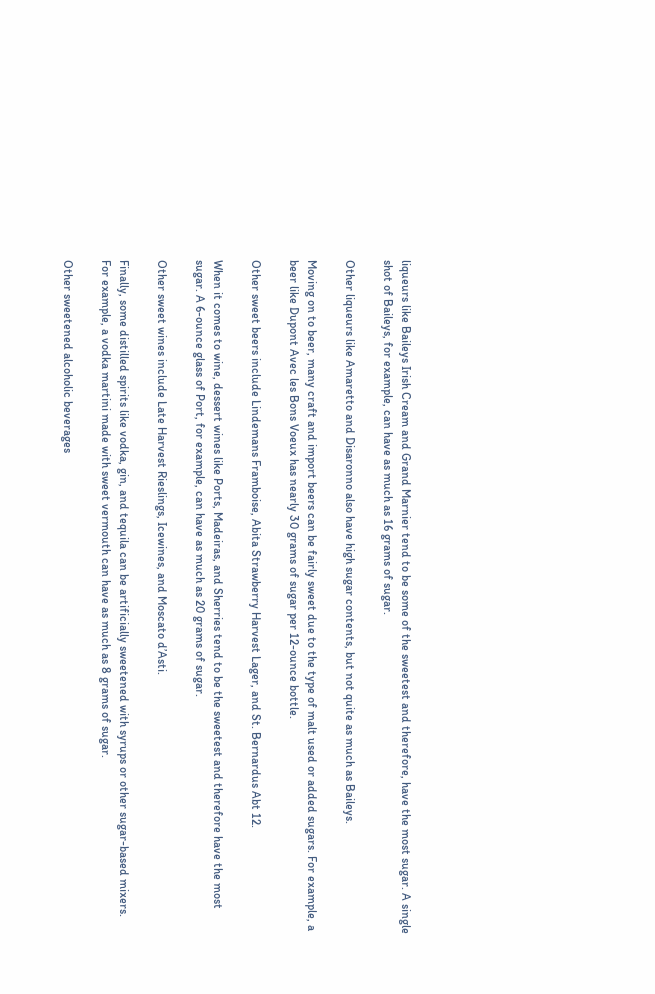liqueurs like Baileys Irish Cream and Grand Marnier tend to be some of the sweetest and therefore, have the most sugar. A single shot of Baileys, for example, can have as much as 16 grams of sugar.

Other liqueurs like Amaretto and Disaronno also have high sugar contents, but not quite as much as Baileys.

Moving on to beer, many craft and import beers can be fairly sweet due to the type of malt used or added sugars. For example, a beer like Dupont Avec les Bons Voeux has nearly 30 grams of sugar per 12-ounce bottle.

Other sweet beers include Lindemans Framboise, Abita Strawberry Harvest Lager, and St. Bernardus Abt 12.

When it comes to wine, dessert wines like Ports, Madeiras, and Sherries tend to be the sweetest and therefore have the most sugar. A 6-ounce glass of Port, for example, can have as much as 20 grams of sugar.

Other sweet wines include Late Harvest Rieslings, Icewines, and Moscato d’Asti.

Finally, some distilled spirits like vodka, gin, and tequila can be artificially sweetened with syrups or other sugar-based mixers. For example, a vodka martini made with sweet vermouth can have as much as 8 grams of sugar.

Other sweetened alcoholic beverages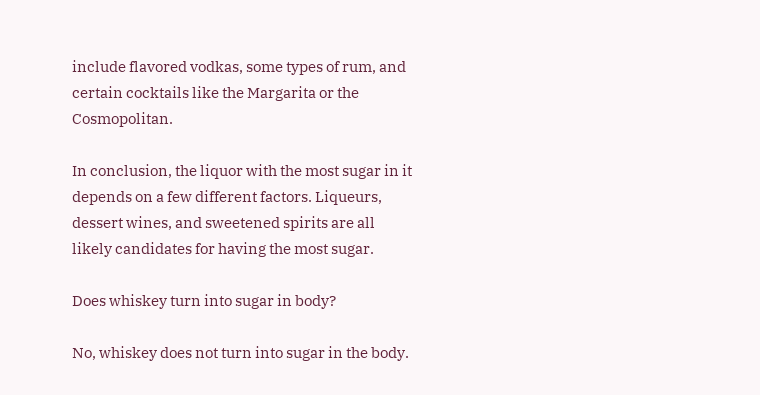include flavored vodkas, some types of rum, and certain cocktails like the Margarita or the Cosmopolitan.

In conclusion, the liquor with the most sugar in it depends on a few different factors. Liqueurs, dessert wines, and sweetened spirits are all likely candidates for having the most sugar.

Does whiskey turn into sugar in body?

No, whiskey does not turn into sugar in the body.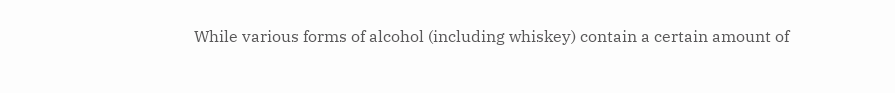While various forms of alcohol (including whiskey) contain a certain amount of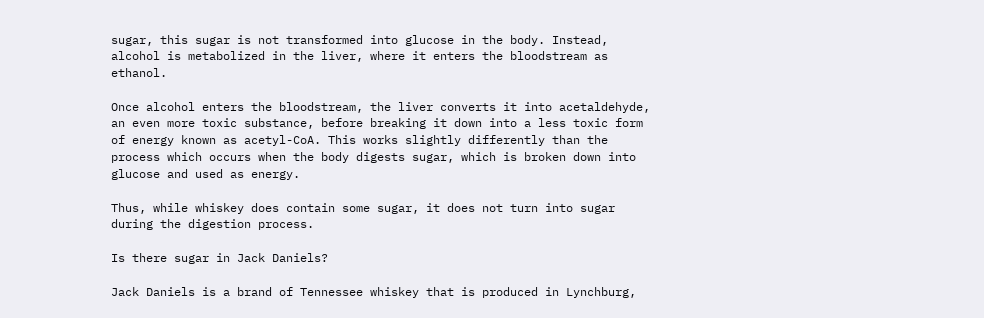sugar, this sugar is not transformed into glucose in the body. Instead, alcohol is metabolized in the liver, where it enters the bloodstream as ethanol.

Once alcohol enters the bloodstream, the liver converts it into acetaldehyde, an even more toxic substance, before breaking it down into a less toxic form of energy known as acetyl-CoA. This works slightly differently than the process which occurs when the body digests sugar, which is broken down into glucose and used as energy.

Thus, while whiskey does contain some sugar, it does not turn into sugar during the digestion process.

Is there sugar in Jack Daniels?

Jack Daniels is a brand of Tennessee whiskey that is produced in Lynchburg,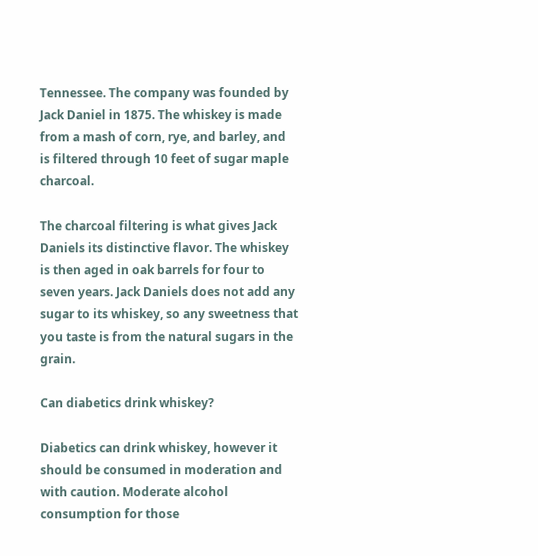Tennessee. The company was founded by Jack Daniel in 1875. The whiskey is made from a mash of corn, rye, and barley, and is filtered through 10 feet of sugar maple charcoal.

The charcoal filtering is what gives Jack Daniels its distinctive flavor. The whiskey is then aged in oak barrels for four to seven years. Jack Daniels does not add any sugar to its whiskey, so any sweetness that you taste is from the natural sugars in the grain.

Can diabetics drink whiskey?

Diabetics can drink whiskey, however it should be consumed in moderation and with caution. Moderate alcohol consumption for those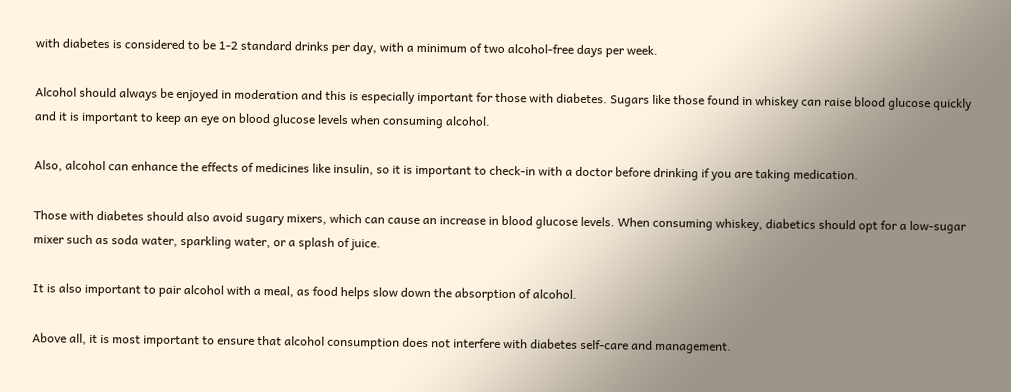with diabetes is considered to be 1-2 standard drinks per day, with a minimum of two alcohol-free days per week.

Alcohol should always be enjoyed in moderation and this is especially important for those with diabetes. Sugars like those found in whiskey can raise blood glucose quickly and it is important to keep an eye on blood glucose levels when consuming alcohol.

Also, alcohol can enhance the effects of medicines like insulin, so it is important to check-in with a doctor before drinking if you are taking medication.

Those with diabetes should also avoid sugary mixers, which can cause an increase in blood glucose levels. When consuming whiskey, diabetics should opt for a low-sugar mixer such as soda water, sparkling water, or a splash of juice.

It is also important to pair alcohol with a meal, as food helps slow down the absorption of alcohol.

Above all, it is most important to ensure that alcohol consumption does not interfere with diabetes self-care and management.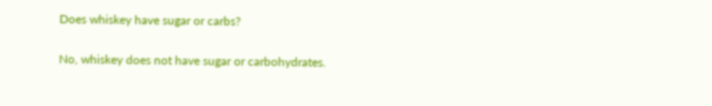Does whiskey have sugar or carbs?

No, whiskey does not have sugar or carbohydrates.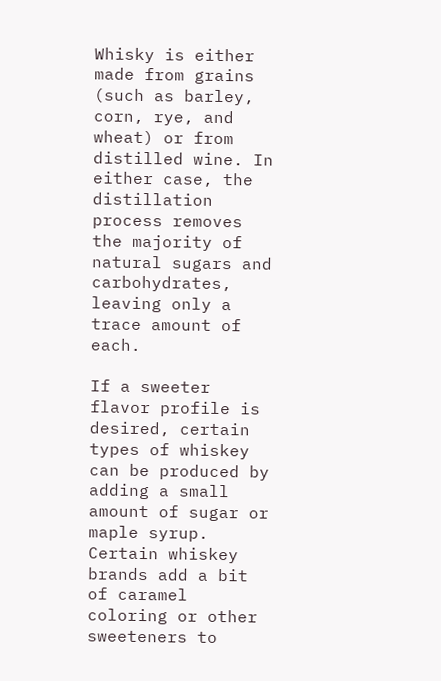Whisky is either made from grains (such as barley, corn, rye, and wheat) or from distilled wine. In either case, the distillation process removes the majority of natural sugars and carbohydrates, leaving only a trace amount of each.

If a sweeter flavor profile is desired, certain types of whiskey can be produced by adding a small amount of sugar or maple syrup. Certain whiskey brands add a bit of caramel coloring or other sweeteners to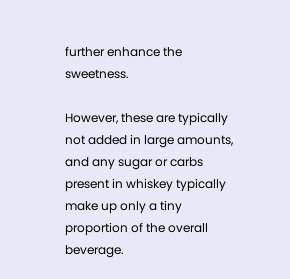further enhance the sweetness.

However, these are typically not added in large amounts, and any sugar or carbs present in whiskey typically make up only a tiny proportion of the overall beverage.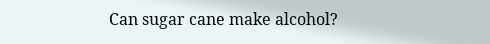Can sugar cane make alcohol?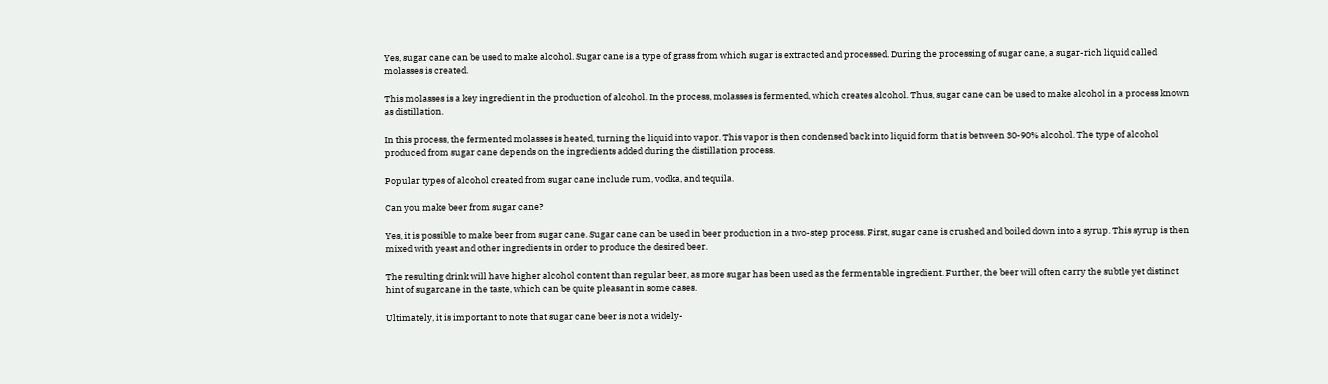Yes, sugar cane can be used to make alcohol. Sugar cane is a type of grass from which sugar is extracted and processed. During the processing of sugar cane, a sugar-rich liquid called molasses is created.

This molasses is a key ingredient in the production of alcohol. In the process, molasses is fermented, which creates alcohol. Thus, sugar cane can be used to make alcohol in a process known as distillation.

In this process, the fermented molasses is heated, turning the liquid into vapor. This vapor is then condensed back into liquid form that is between 30-90% alcohol. The type of alcohol produced from sugar cane depends on the ingredients added during the distillation process.

Popular types of alcohol created from sugar cane include rum, vodka, and tequila.

Can you make beer from sugar cane?

Yes, it is possible to make beer from sugar cane. Sugar cane can be used in beer production in a two-step process. First, sugar cane is crushed and boiled down into a syrup. This syrup is then mixed with yeast and other ingredients in order to produce the desired beer.

The resulting drink will have higher alcohol content than regular beer, as more sugar has been used as the fermentable ingredient. Further, the beer will often carry the subtle yet distinct hint of sugarcane in the taste, which can be quite pleasant in some cases.

Ultimately, it is important to note that sugar cane beer is not a widely-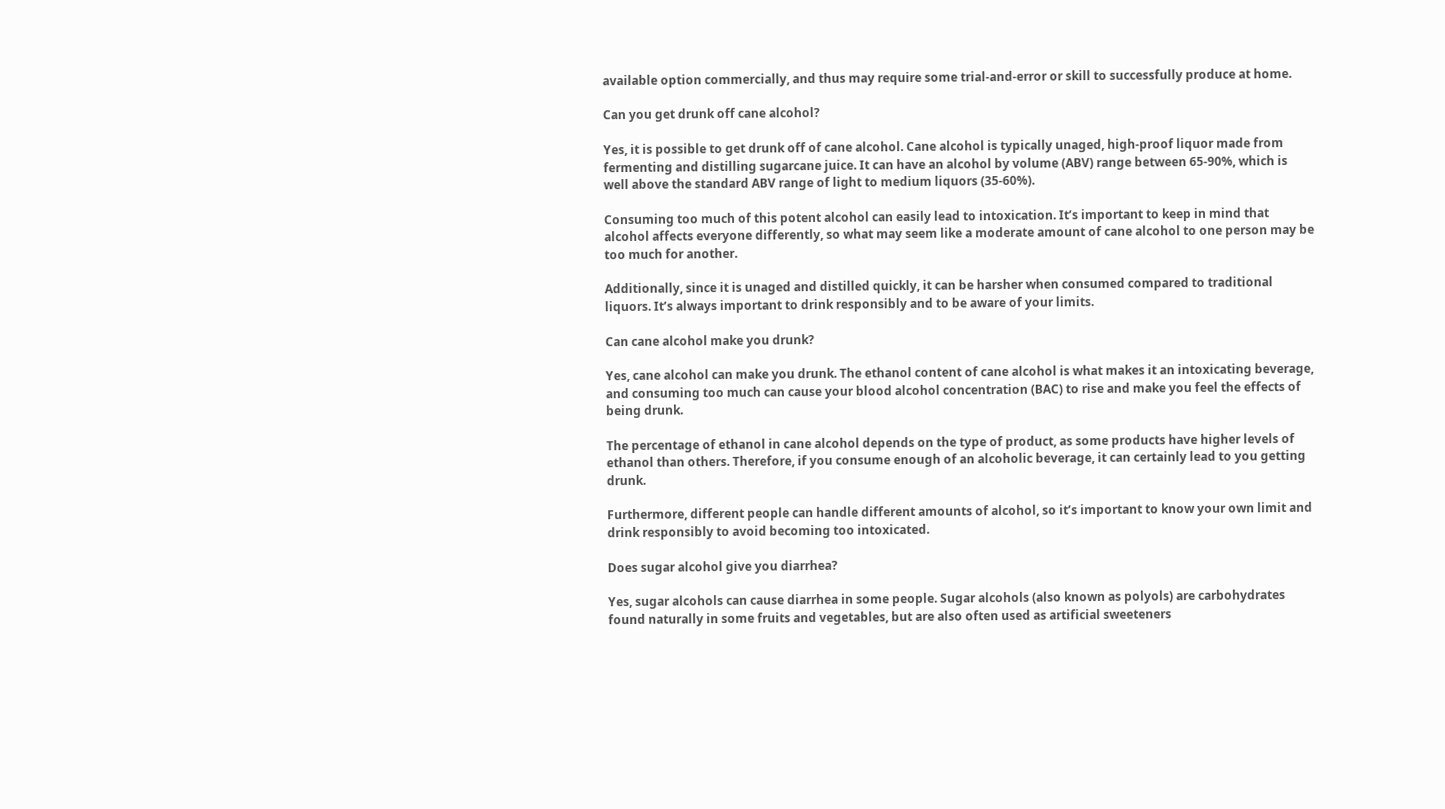available option commercially, and thus may require some trial-and-error or skill to successfully produce at home.

Can you get drunk off cane alcohol?

Yes, it is possible to get drunk off of cane alcohol. Cane alcohol is typically unaged, high-proof liquor made from fermenting and distilling sugarcane juice. It can have an alcohol by volume (ABV) range between 65-90%, which is well above the standard ABV range of light to medium liquors (35-60%).

Consuming too much of this potent alcohol can easily lead to intoxication. It’s important to keep in mind that alcohol affects everyone differently, so what may seem like a moderate amount of cane alcohol to one person may be too much for another.

Additionally, since it is unaged and distilled quickly, it can be harsher when consumed compared to traditional liquors. It’s always important to drink responsibly and to be aware of your limits.

Can cane alcohol make you drunk?

Yes, cane alcohol can make you drunk. The ethanol content of cane alcohol is what makes it an intoxicating beverage, and consuming too much can cause your blood alcohol concentration (BAC) to rise and make you feel the effects of being drunk.

The percentage of ethanol in cane alcohol depends on the type of product, as some products have higher levels of ethanol than others. Therefore, if you consume enough of an alcoholic beverage, it can certainly lead to you getting drunk.

Furthermore, different people can handle different amounts of alcohol, so it’s important to know your own limit and drink responsibly to avoid becoming too intoxicated.

Does sugar alcohol give you diarrhea?

Yes, sugar alcohols can cause diarrhea in some people. Sugar alcohols (also known as polyols) are carbohydrates found naturally in some fruits and vegetables, but are also often used as artificial sweeteners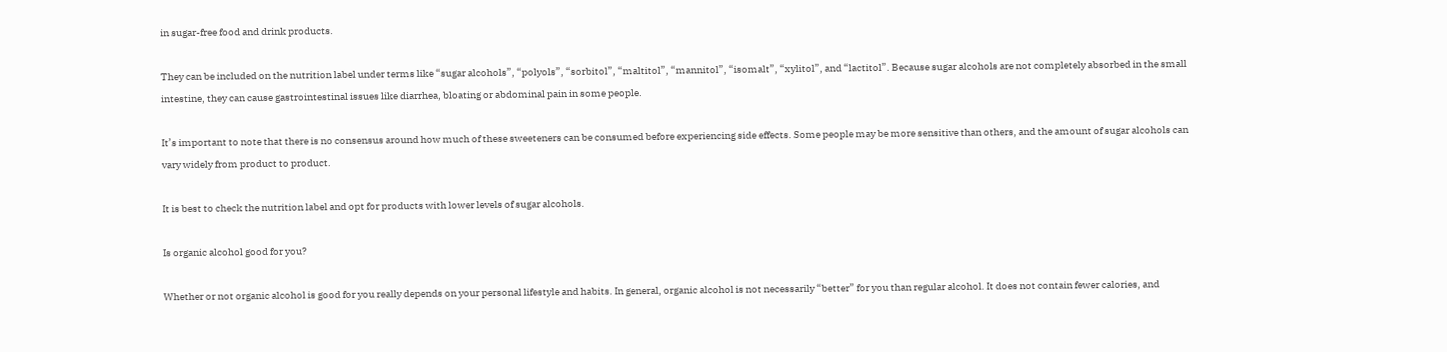in sugar-free food and drink products.

They can be included on the nutrition label under terms like “sugar alcohols”, “polyols”, “sorbitol”, “maltitol”, “mannitol”, “isomalt”, “xylitol”, and “lactitol”. Because sugar alcohols are not completely absorbed in the small intestine, they can cause gastrointestinal issues like diarrhea, bloating or abdominal pain in some people.

It’s important to note that there is no consensus around how much of these sweeteners can be consumed before experiencing side effects. Some people may be more sensitive than others, and the amount of sugar alcohols can vary widely from product to product.

It is best to check the nutrition label and opt for products with lower levels of sugar alcohols.

Is organic alcohol good for you?

Whether or not organic alcohol is good for you really depends on your personal lifestyle and habits. In general, organic alcohol is not necessarily “better” for you than regular alcohol. It does not contain fewer calories, and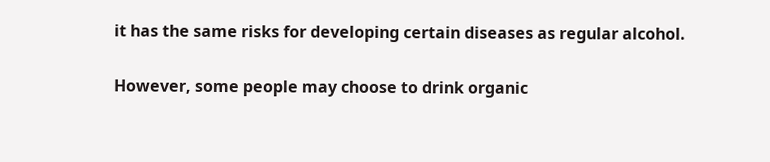it has the same risks for developing certain diseases as regular alcohol.

However, some people may choose to drink organic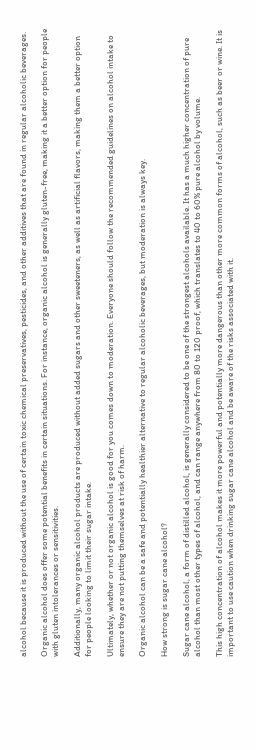alcohol because it is produced without the use of certain toxic chemical preservatives, pesticides, and other additives that are found in regular alcoholic beverages.

Organic alcohol does offer some potential benefits in certain situations. For instance, organic alcohol is generally gluten-free, making it a better option for people with gluten intolerances or sensitivities.

Additionally, many organic alcohol products are produced without added sugars and other sweeteners, as well as artificial flavors, making them a better option for people looking to limit their sugar intake.

Ultimately, whether or not organic alcohol is good for you comes down to moderation. Everyone should follow the recommended guidelines on alcohol intake to ensure they are not putting themselves at risk of harm.

Organic alcohol can be a safe and potentially healthier alternative to regular alcoholic beverages, but moderation is always key.

How strong is sugar cane alcohol?

Sugar cane alcohol, a form of distilled alcohol, is generally considered to be one of the strongest alcohols available. It has a much higher concentration of pure alcohol than most other types of alcohol, and can range anywhere from 80 to 120 proof, which translates to 40 to 60% pure alcohol by volume.

This high concentration of alcohol makes it more powerful and potentially more dangerous than other more common forms of alcohol, such as beer or wine. It is important to use caution when drinking sugar cane alcohol and be aware of the risks associated with it.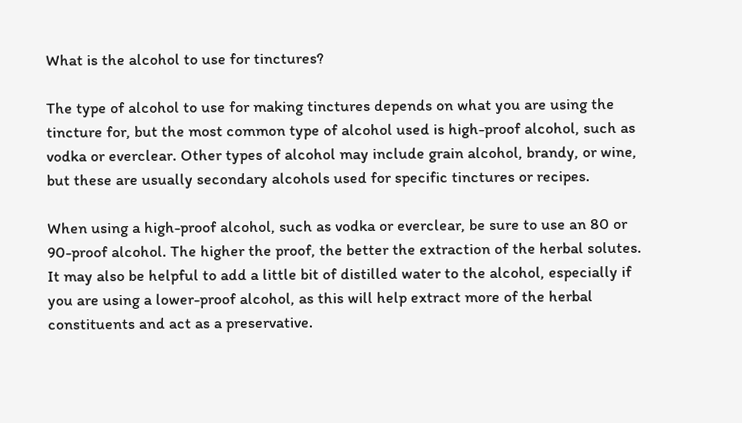What is the alcohol to use for tinctures?

The type of alcohol to use for making tinctures depends on what you are using the tincture for, but the most common type of alcohol used is high-proof alcohol, such as vodka or everclear. Other types of alcohol may include grain alcohol, brandy, or wine, but these are usually secondary alcohols used for specific tinctures or recipes.

When using a high-proof alcohol, such as vodka or everclear, be sure to use an 80 or 90-proof alcohol. The higher the proof, the better the extraction of the herbal solutes. It may also be helpful to add a little bit of distilled water to the alcohol, especially if you are using a lower-proof alcohol, as this will help extract more of the herbal constituents and act as a preservative.